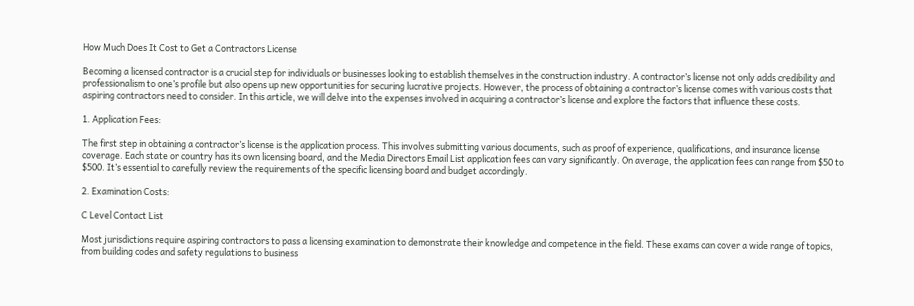How Much Does It Cost to Get a Contractors License

Becoming a licensed contractor is a crucial step for individuals or businesses looking to establish themselves in the construction industry. A contractor’s license not only adds credibility and professionalism to one’s profile but also opens up new opportunities for securing lucrative projects. However, the process of obtaining a contractor’s license comes with various costs that aspiring contractors need to consider. In this article, we will delve into the expenses involved in acquiring a contractor’s license and explore the factors that influence these costs.

1. Application Fees:

The first step in obtaining a contractor’s license is the application process. This involves submitting various documents, such as proof of experience, qualifications, and insurance license coverage. Each state or country has its own licensing board, and the Media Directors Email List application fees can vary significantly. On average, the application fees can range from $50 to $500. It’s essential to carefully review the requirements of the specific licensing board and budget accordingly.

2. Examination Costs:

C Level Contact List

Most jurisdictions require aspiring contractors to pass a licensing examination to demonstrate their knowledge and competence in the field. These exams can cover a wide range of topics, from building codes and safety regulations to business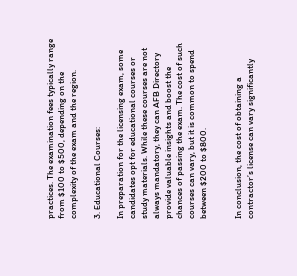practices. The examination fees typically range from $100 to $500, depending on the complexity of the exam and the region.

3. Educational Courses:

In preparation for the licensing exam, some candidates opt for educational courses or study materials. While these courses are not always mandatory, they can AFB Directory provide valuable insights and boost the chances of passing the exam. The cost of such courses can vary, but it is common to spend between $200 to $800.


In conclusion, the cost of obtaining a contractor’s license can vary significantly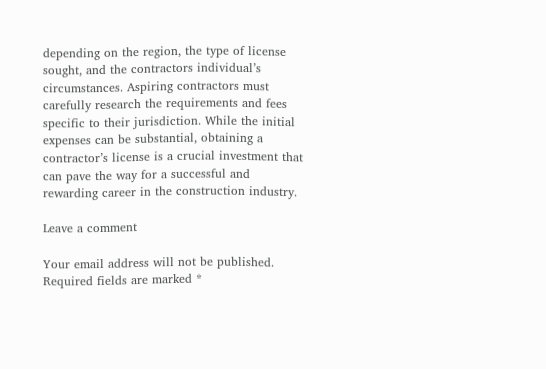depending on the region, the type of license sought, and the contractors individual’s circumstances. Aspiring contractors must carefully research the requirements and fees specific to their jurisdiction. While the initial expenses can be substantial, obtaining a contractor’s license is a crucial investment that can pave the way for a successful and rewarding career in the construction industry.

Leave a comment

Your email address will not be published. Required fields are marked *